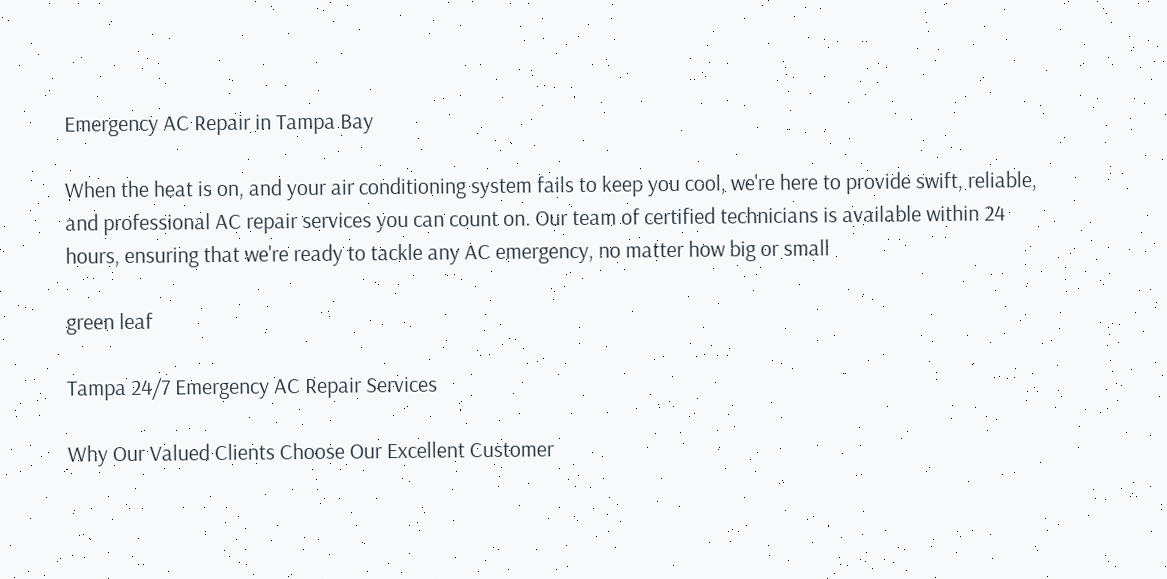Emergency AC Repair in Tampa Bay

When the heat is on, and your air conditioning system fails to keep you cool, we're here to provide swift, reliable, and professional AC repair services you can count on. Our team of certified technicians is available within 24 hours, ensuring that we're ready to tackle any AC emergency, no matter how big or small

green leaf

Tampa 24/7 Emergency AC Repair Services

Why Our Valued Clients Choose Our Excellent Customer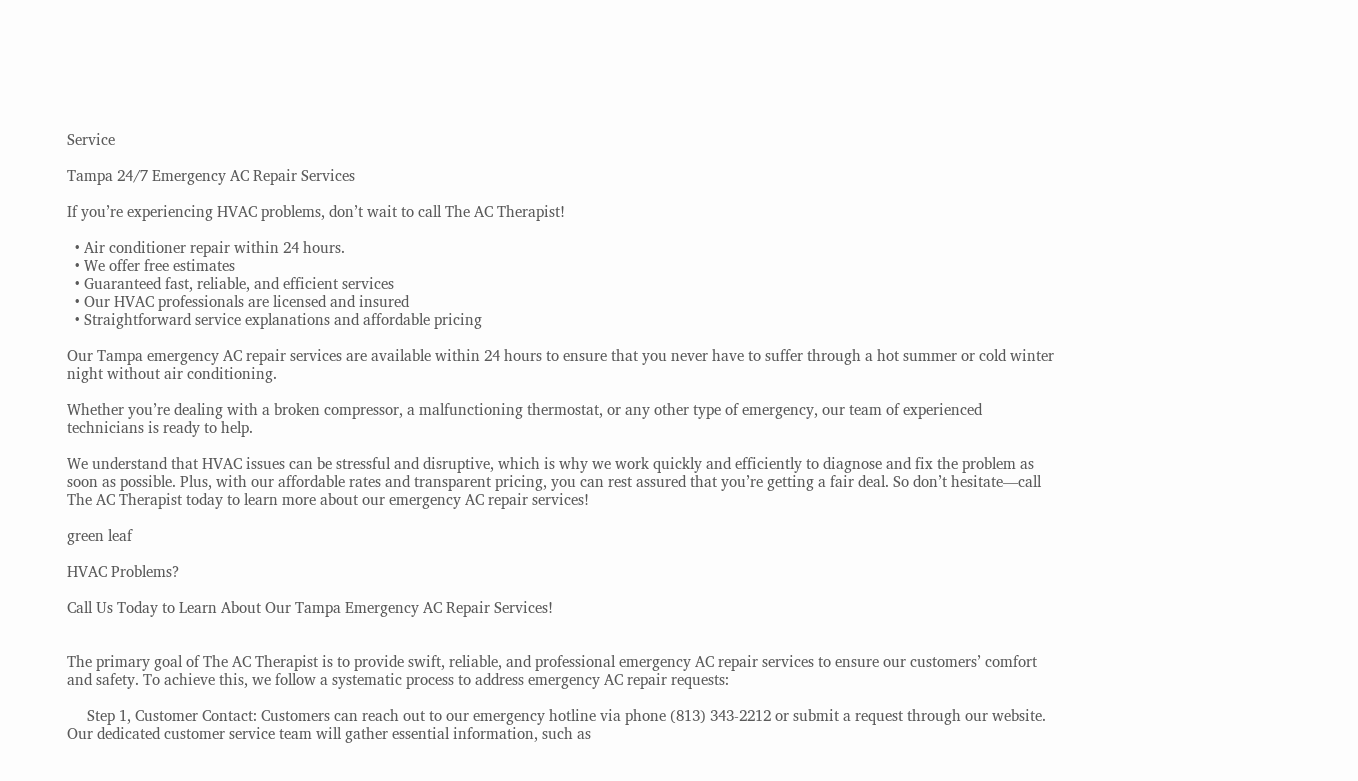Service

Tampa 24/7 Emergency AC Repair Services

If you’re experiencing HVAC problems, don’t wait to call The AC Therapist!

  • Air conditioner repair within 24 hours.
  • We offer free estimates
  • Guaranteed fast, reliable, and efficient services
  • Our HVAC professionals are licensed and insured
  • Straightforward service explanations and affordable pricing

Our Tampa emergency AC repair services are available within 24 hours to ensure that you never have to suffer through a hot summer or cold winter night without air conditioning.

Whether you’re dealing with a broken compressor, a malfunctioning thermostat, or any other type of emergency, our team of experienced technicians is ready to help.

We understand that HVAC issues can be stressful and disruptive, which is why we work quickly and efficiently to diagnose and fix the problem as soon as possible. Plus, with our affordable rates and transparent pricing, you can rest assured that you’re getting a fair deal. So don’t hesitate—call The AC Therapist today to learn more about our emergency AC repair services!

green leaf

HVAC Problems?

Call Us Today to Learn About Our Tampa Emergency AC Repair Services!


The primary goal of The AC Therapist is to provide swift, reliable, and professional emergency AC repair services to ensure our customers’ comfort and safety. To achieve this, we follow a systematic process to address emergency AC repair requests:

     Step 1, Customer Contact: Customers can reach out to our emergency hotline via phone (813) 343-2212 or submit a request through our website. Our dedicated customer service team will gather essential information, such as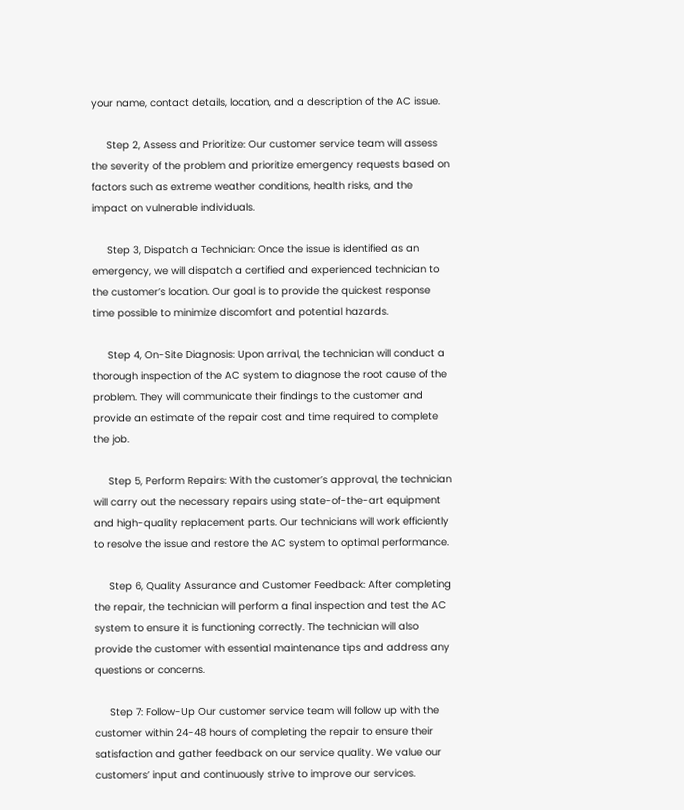your name, contact details, location, and a description of the AC issue.

     Step 2, Assess and Prioritize: Our customer service team will assess the severity of the problem and prioritize emergency requests based on factors such as extreme weather conditions, health risks, and the impact on vulnerable individuals.

     Step 3, Dispatch a Technician: Once the issue is identified as an emergency, we will dispatch a certified and experienced technician to the customer’s location. Our goal is to provide the quickest response time possible to minimize discomfort and potential hazards.

     Step 4, On-Site Diagnosis: Upon arrival, the technician will conduct a thorough inspection of the AC system to diagnose the root cause of the problem. They will communicate their findings to the customer and provide an estimate of the repair cost and time required to complete the job.

     Step 5, Perform Repairs: With the customer’s approval, the technician will carry out the necessary repairs using state-of-the-art equipment and high-quality replacement parts. Our technicians will work efficiently to resolve the issue and restore the AC system to optimal performance.

     Step 6, Quality Assurance and Customer Feedback: After completing the repair, the technician will perform a final inspection and test the AC system to ensure it is functioning correctly. The technician will also provide the customer with essential maintenance tips and address any questions or concerns.

     Step 7: Follow-Up Our customer service team will follow up with the customer within 24-48 hours of completing the repair to ensure their satisfaction and gather feedback on our service quality. We value our customers’ input and continuously strive to improve our services.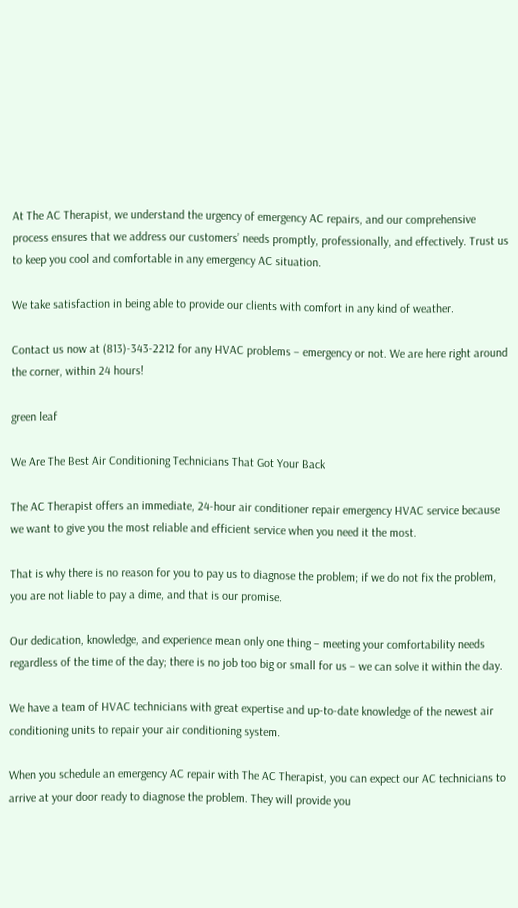At The AC Therapist, we understand the urgency of emergency AC repairs, and our comprehensive process ensures that we address our customers’ needs promptly, professionally, and effectively. Trust us to keep you cool and comfortable in any emergency AC situation.

We take satisfaction in being able to provide our clients with comfort in any kind of weather.

Contact us now at (813)-343-2212 for any HVAC problems – emergency or not. We are here right around the corner, within 24 hours!

green leaf

We Are The Best Air Conditioning Technicians That Got Your Back

The AC Therapist offers an immediate, 24-hour air conditioner repair emergency HVAC service because we want to give you the most reliable and efficient service when you need it the most.

That is why there is no reason for you to pay us to diagnose the problem; if we do not fix the problem, you are not liable to pay a dime, and that is our promise.

Our dedication, knowledge, and experience mean only one thing – meeting your comfortability needs regardless of the time of the day; there is no job too big or small for us – we can solve it within the day.

We have a team of HVAC technicians with great expertise and up-to-date knowledge of the newest air conditioning units to repair your air conditioning system.

When you schedule an emergency AC repair with The AC Therapist, you can expect our AC technicians to arrive at your door ready to diagnose the problem. They will provide you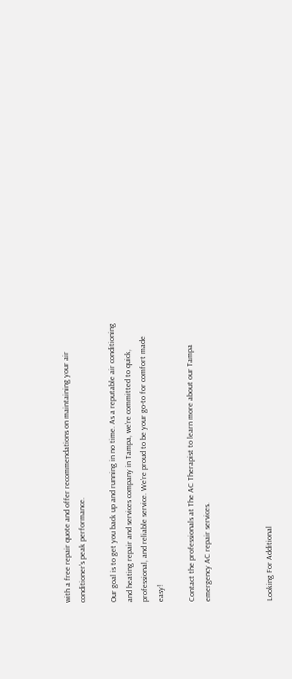with a free repair quote and offer recommendations on maintaining your air conditioner’s peak performance.

Our goal is to get you back up and running in no time. As a reputable air conditioning and heating repair and services company in Tampa, we’re committed to quick, professional, and reliable service. We’re proud to be your go-to for comfort made easy!

Contact the professionals at The AC Therapist to learn more about our Tampa emergency AC repair services.



Looking For Additional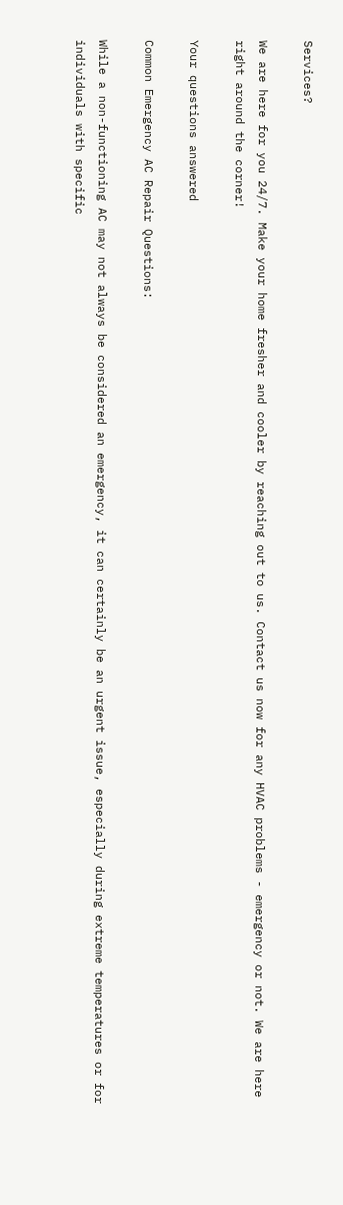Services?

We are here for you 24/7. Make your home fresher and cooler by reaching out to us. Contact us now for any HVAC problems - emergency or not. We are here right around the corner!

Your questions answered

Common Emergency AC Repair Questions:

While a non-functioning AC may not always be considered an emergency, it can certainly be an urgent issue, especially during extreme temperatures or for individuals with specific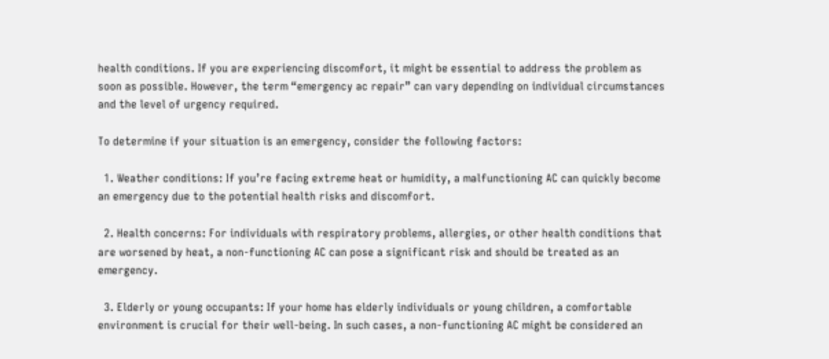health conditions. If you are experiencing discomfort, it might be essential to address the problem as soon as possible. However, the term “emergency ac repair” can vary depending on individual circumstances and the level of urgency required.

To determine if your situation is an emergency, consider the following factors:

  1. Weather conditions: If you’re facing extreme heat or humidity, a malfunctioning AC can quickly become an emergency due to the potential health risks and discomfort.

  2. Health concerns: For individuals with respiratory problems, allergies, or other health conditions that are worsened by heat, a non-functioning AC can pose a significant risk and should be treated as an emergency.

  3. Elderly or young occupants: If your home has elderly individuals or young children, a comfortable environment is crucial for their well-being. In such cases, a non-functioning AC might be considered an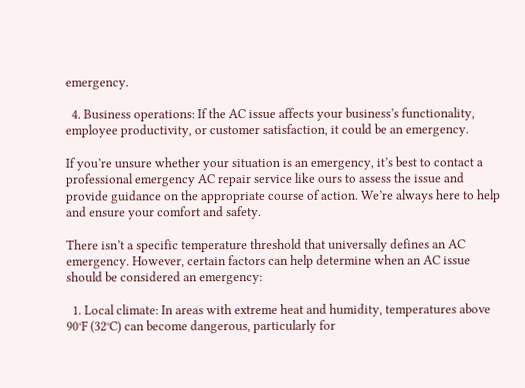emergency.

  4. Business operations: If the AC issue affects your business’s functionality, employee productivity, or customer satisfaction, it could be an emergency.

If you’re unsure whether your situation is an emergency, it’s best to contact a professional emergency AC repair service like ours to assess the issue and provide guidance on the appropriate course of action. We’re always here to help and ensure your comfort and safety.

There isn’t a specific temperature threshold that universally defines an AC emergency. However, certain factors can help determine when an AC issue should be considered an emergency:

  1. Local climate: In areas with extreme heat and humidity, temperatures above 90°F (32°C) can become dangerous, particularly for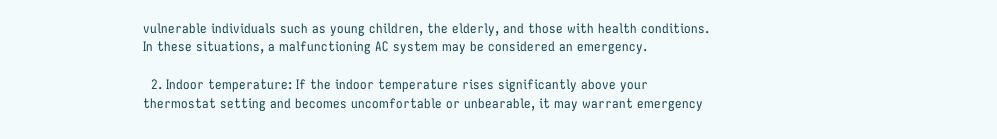vulnerable individuals such as young children, the elderly, and those with health conditions. In these situations, a malfunctioning AC system may be considered an emergency.

  2. Indoor temperature: If the indoor temperature rises significantly above your thermostat setting and becomes uncomfortable or unbearable, it may warrant emergency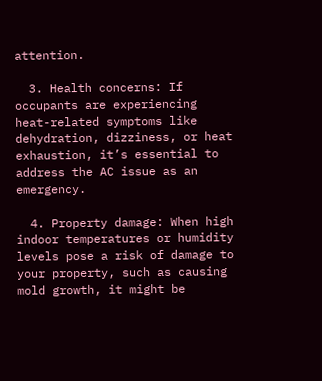attention.

  3. Health concerns: If occupants are experiencing heat-related symptoms like dehydration, dizziness, or heat exhaustion, it’s essential to address the AC issue as an emergency.

  4. Property damage: When high indoor temperatures or humidity levels pose a risk of damage to your property, such as causing mold growth, it might be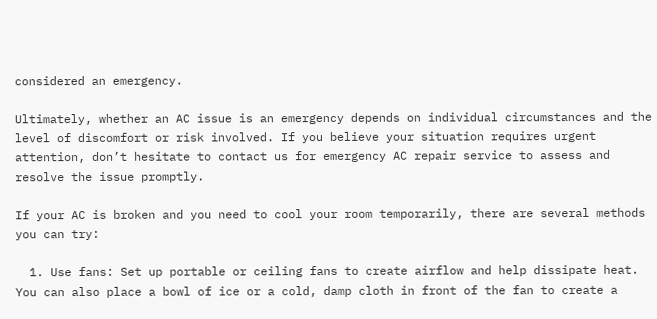considered an emergency.

Ultimately, whether an AC issue is an emergency depends on individual circumstances and the level of discomfort or risk involved. If you believe your situation requires urgent attention, don’t hesitate to contact us for emergency AC repair service to assess and resolve the issue promptly.

If your AC is broken and you need to cool your room temporarily, there are several methods you can try:

  1. Use fans: Set up portable or ceiling fans to create airflow and help dissipate heat. You can also place a bowl of ice or a cold, damp cloth in front of the fan to create a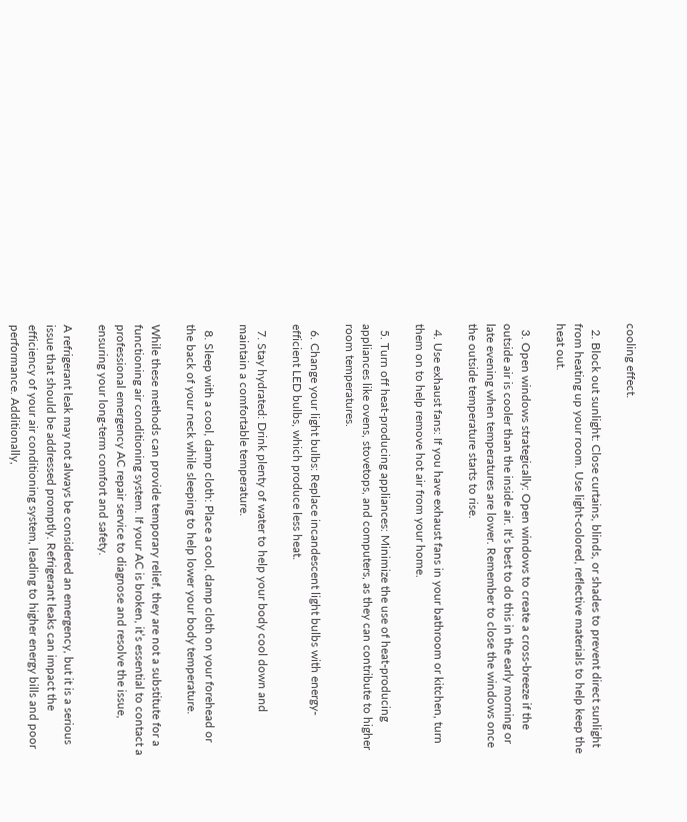cooling effect.

  2. Block out sunlight: Close curtains, blinds, or shades to prevent direct sunlight from heating up your room. Use light-colored, reflective materials to help keep the heat out.

  3. Open windows strategically: Open windows to create a cross-breeze if the outside air is cooler than the inside air. It’s best to do this in the early morning or late evening when temperatures are lower. Remember to close the windows once the outside temperature starts to rise.

  4. Use exhaust fans: If you have exhaust fans in your bathroom or kitchen, turn them on to help remove hot air from your home.

  5. Turn off heat-producing appliances: Minimize the use of heat-producing appliances like ovens, stovetops, and computers, as they can contribute to higher room temperatures.

  6. Change your light bulbs: Replace incandescent light bulbs with energy-efficient LED bulbs, which produce less heat.

  7. Stay hydrated: Drink plenty of water to help your body cool down and maintain a comfortable temperature.

  8. Sleep with a cool, damp cloth: Place a cool, damp cloth on your forehead or the back of your neck while sleeping to help lower your body temperature.

While these methods can provide temporary relief, they are not a substitute for a functioning air conditioning system. If your AC is broken, it’s essential to contact a professional emergency AC repair service to diagnose and resolve the issue, ensuring your long-term comfort and safety.

A refrigerant leak may not always be considered an emergency, but it is a serious issue that should be addressed promptly. Refrigerant leaks can impact the efficiency of your air conditioning system, leading to higher energy bills and poor performance. Additionally,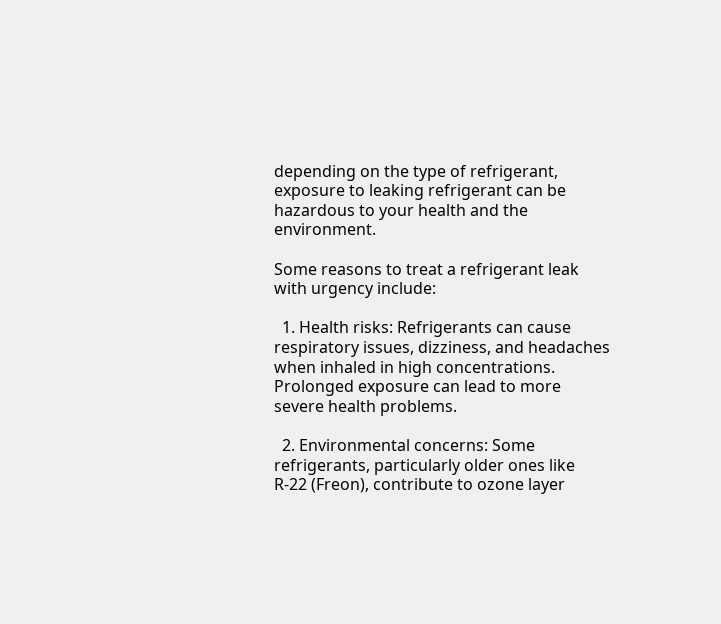depending on the type of refrigerant, exposure to leaking refrigerant can be hazardous to your health and the environment.

Some reasons to treat a refrigerant leak with urgency include:

  1. Health risks: Refrigerants can cause respiratory issues, dizziness, and headaches when inhaled in high concentrations. Prolonged exposure can lead to more severe health problems.

  2. Environmental concerns: Some refrigerants, particularly older ones like R-22 (Freon), contribute to ozone layer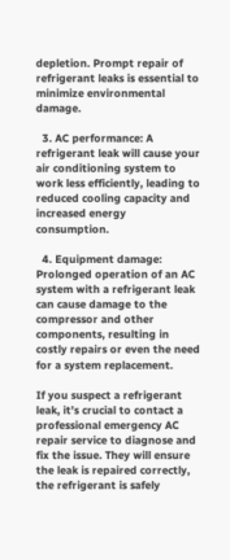depletion. Prompt repair of refrigerant leaks is essential to minimize environmental damage.

  3. AC performance: A refrigerant leak will cause your air conditioning system to work less efficiently, leading to reduced cooling capacity and increased energy consumption.

  4. Equipment damage: Prolonged operation of an AC system with a refrigerant leak can cause damage to the compressor and other components, resulting in costly repairs or even the need for a system replacement.

If you suspect a refrigerant leak, it’s crucial to contact a professional emergency AC repair service to diagnose and fix the issue. They will ensure the leak is repaired correctly, the refrigerant is safely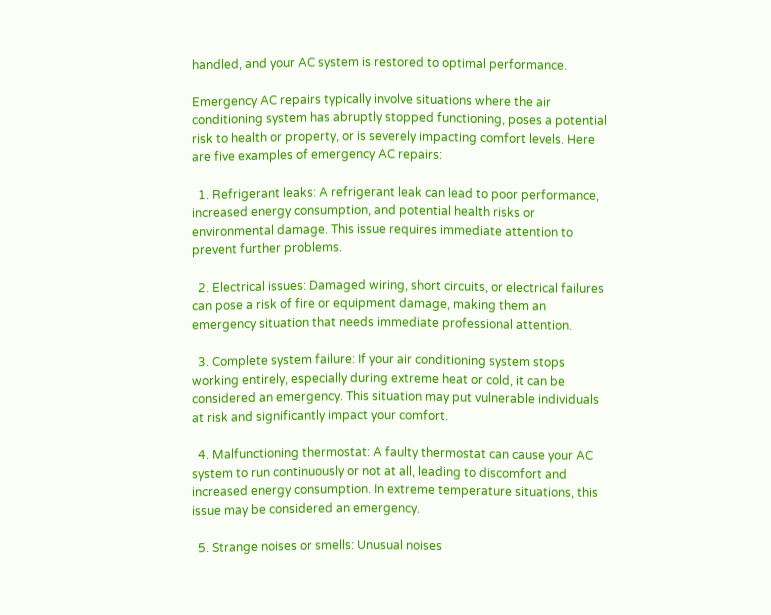handled, and your AC system is restored to optimal performance.

Emergency AC repairs typically involve situations where the air conditioning system has abruptly stopped functioning, poses a potential risk to health or property, or is severely impacting comfort levels. Here are five examples of emergency AC repairs:

  1. Refrigerant leaks: A refrigerant leak can lead to poor performance, increased energy consumption, and potential health risks or environmental damage. This issue requires immediate attention to prevent further problems.

  2. Electrical issues: Damaged wiring, short circuits, or electrical failures can pose a risk of fire or equipment damage, making them an emergency situation that needs immediate professional attention.

  3. Complete system failure: If your air conditioning system stops working entirely, especially during extreme heat or cold, it can be considered an emergency. This situation may put vulnerable individuals at risk and significantly impact your comfort.

  4. Malfunctioning thermostat: A faulty thermostat can cause your AC system to run continuously or not at all, leading to discomfort and increased energy consumption. In extreme temperature situations, this issue may be considered an emergency.

  5. Strange noises or smells: Unusual noises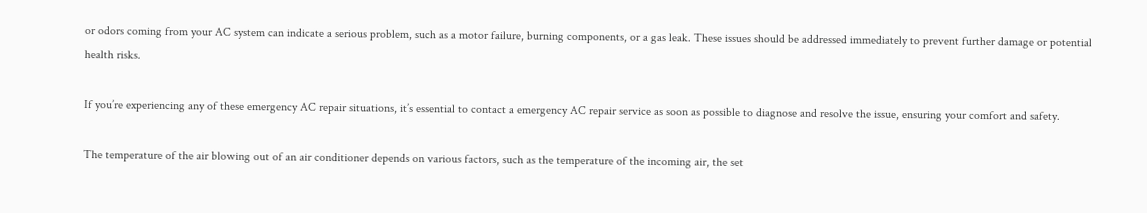or odors coming from your AC system can indicate a serious problem, such as a motor failure, burning components, or a gas leak. These issues should be addressed immediately to prevent further damage or potential health risks.

If you’re experiencing any of these emergency AC repair situations, it’s essential to contact a emergency AC repair service as soon as possible to diagnose and resolve the issue, ensuring your comfort and safety.

The temperature of the air blowing out of an air conditioner depends on various factors, such as the temperature of the incoming air, the set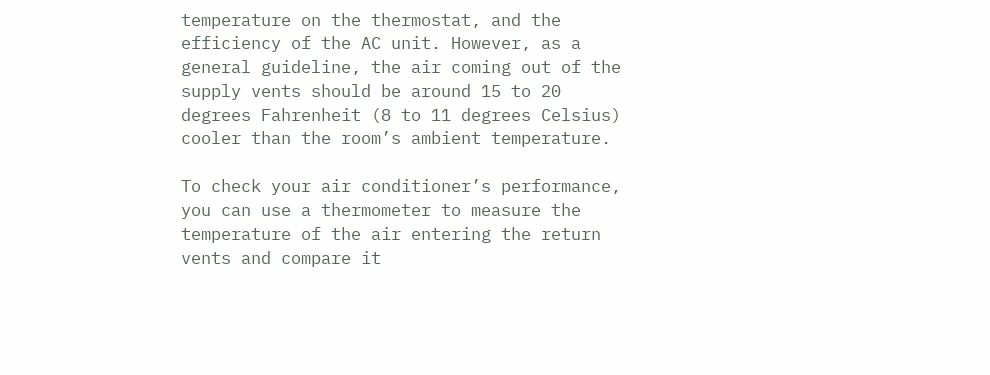temperature on the thermostat, and the efficiency of the AC unit. However, as a general guideline, the air coming out of the supply vents should be around 15 to 20 degrees Fahrenheit (8 to 11 degrees Celsius) cooler than the room’s ambient temperature.

To check your air conditioner’s performance, you can use a thermometer to measure the temperature of the air entering the return vents and compare it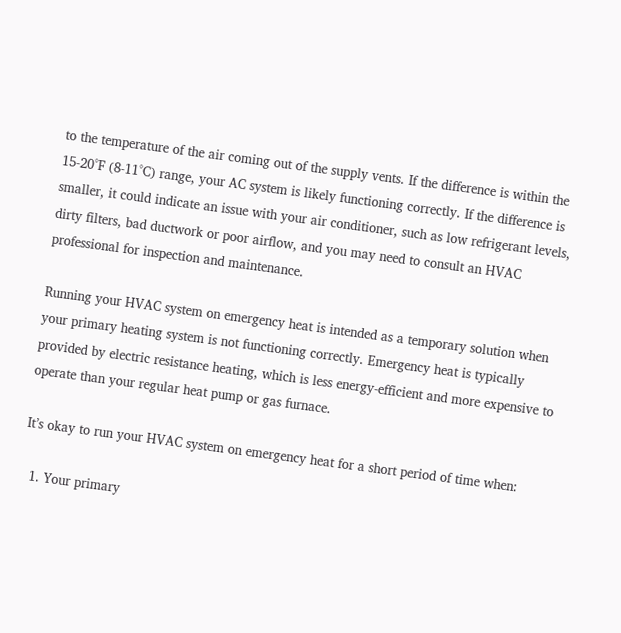to the temperature of the air coming out of the supply vents. If the difference is within the 15-20°F (8-11°C) range, your AC system is likely functioning correctly. If the difference is smaller, it could indicate an issue with your air conditioner, such as low refrigerant levels, dirty filters, bad ductwork or poor airflow, and you may need to consult an HVAC professional for inspection and maintenance.

Running your HVAC system on emergency heat is intended as a temporary solution when your primary heating system is not functioning correctly. Emergency heat is typically provided by electric resistance heating, which is less energy-efficient and more expensive to operate than your regular heat pump or gas furnace.

It’s okay to run your HVAC system on emergency heat for a short period of time when:

  1. Your primary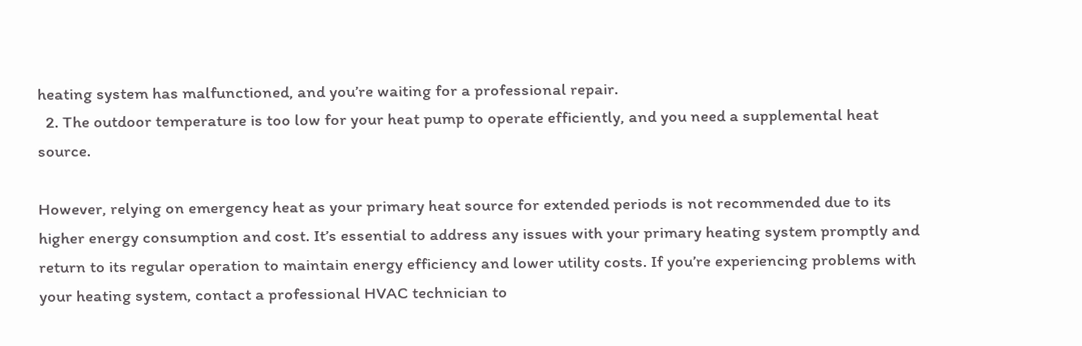heating system has malfunctioned, and you’re waiting for a professional repair.
  2. The outdoor temperature is too low for your heat pump to operate efficiently, and you need a supplemental heat source.

However, relying on emergency heat as your primary heat source for extended periods is not recommended due to its higher energy consumption and cost. It’s essential to address any issues with your primary heating system promptly and return to its regular operation to maintain energy efficiency and lower utility costs. If you’re experiencing problems with your heating system, contact a professional HVAC technician to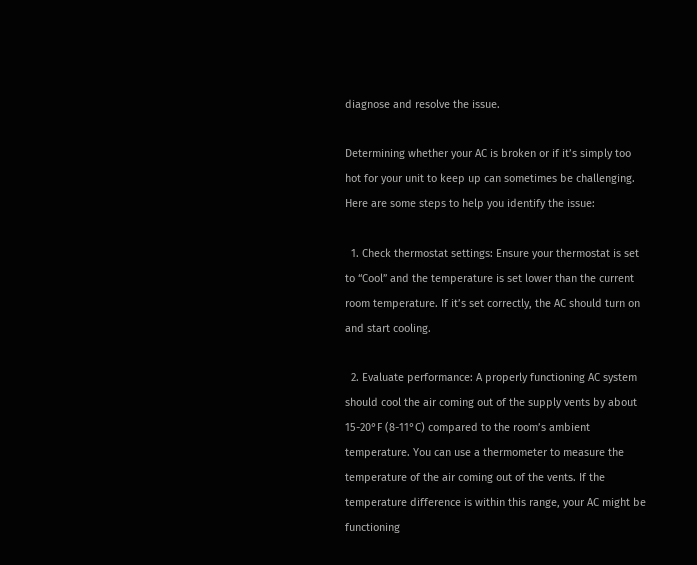diagnose and resolve the issue.

Determining whether your AC is broken or if it’s simply too hot for your unit to keep up can sometimes be challenging. Here are some steps to help you identify the issue:

  1. Check thermostat settings: Ensure your thermostat is set to “Cool” and the temperature is set lower than the current room temperature. If it’s set correctly, the AC should turn on and start cooling.

  2. Evaluate performance: A properly functioning AC system should cool the air coming out of the supply vents by about 15-20°F (8-11°C) compared to the room’s ambient temperature. You can use a thermometer to measure the temperature of the air coming out of the vents. If the temperature difference is within this range, your AC might be functioning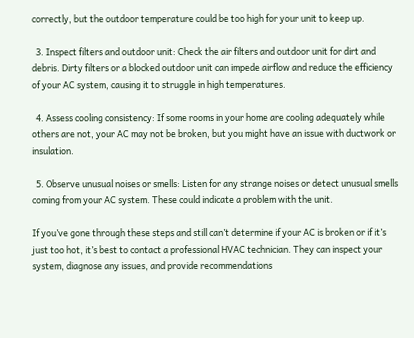correctly, but the outdoor temperature could be too high for your unit to keep up.

  3. Inspect filters and outdoor unit: Check the air filters and outdoor unit for dirt and debris. Dirty filters or a blocked outdoor unit can impede airflow and reduce the efficiency of your AC system, causing it to struggle in high temperatures.

  4. Assess cooling consistency: If some rooms in your home are cooling adequately while others are not, your AC may not be broken, but you might have an issue with ductwork or insulation.

  5. Observe unusual noises or smells: Listen for any strange noises or detect unusual smells coming from your AC system. These could indicate a problem with the unit.

If you’ve gone through these steps and still can’t determine if your AC is broken or if it’s just too hot, it’s best to contact a professional HVAC technician. They can inspect your system, diagnose any issues, and provide recommendations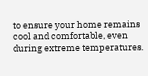to ensure your home remains cool and comfortable, even during extreme temperatures.